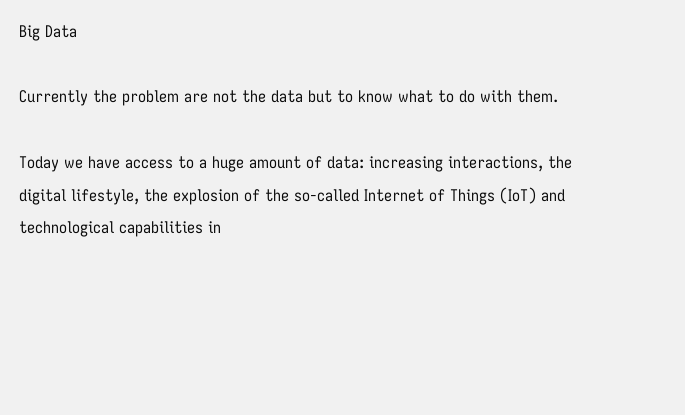Big Data

Currently the problem are not the data but to know what to do with them.

Today we have access to a huge amount of data: increasing interactions, the digital lifestyle, the explosion of the so-called Internet of Things (IoT) and technological capabilities in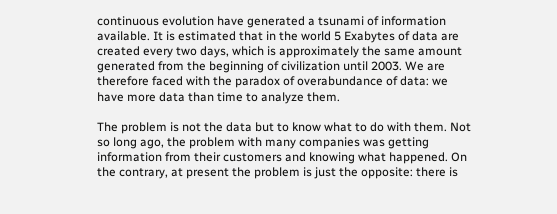continuous evolution have generated a tsunami of information available. It is estimated that in the world 5 Exabytes of data are created every two days, which is approximately the same amount generated from the beginning of civilization until 2003. We are therefore faced with the paradox of overabundance of data: we have more data than time to analyze them.

The problem is not the data but to know what to do with them. Not so long ago, the problem with many companies was getting information from their customers and knowing what happened. On the contrary, at present the problem is just the opposite: there is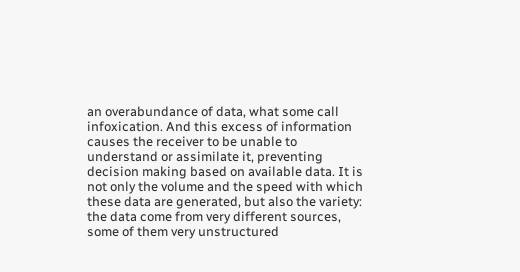an overabundance of data, what some call infoxication. And this excess of information causes the receiver to be unable to understand or assimilate it, preventing decision making based on available data. It is not only the volume and the speed with which these data are generated, but also the variety: the data come from very different sources, some of them very unstructured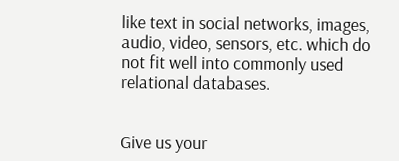like text in social networks, images, audio, video, sensors, etc. which do not fit well into commonly used relational databases.


Give us your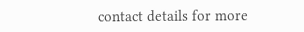contact details for more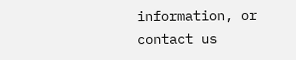information, or contact us